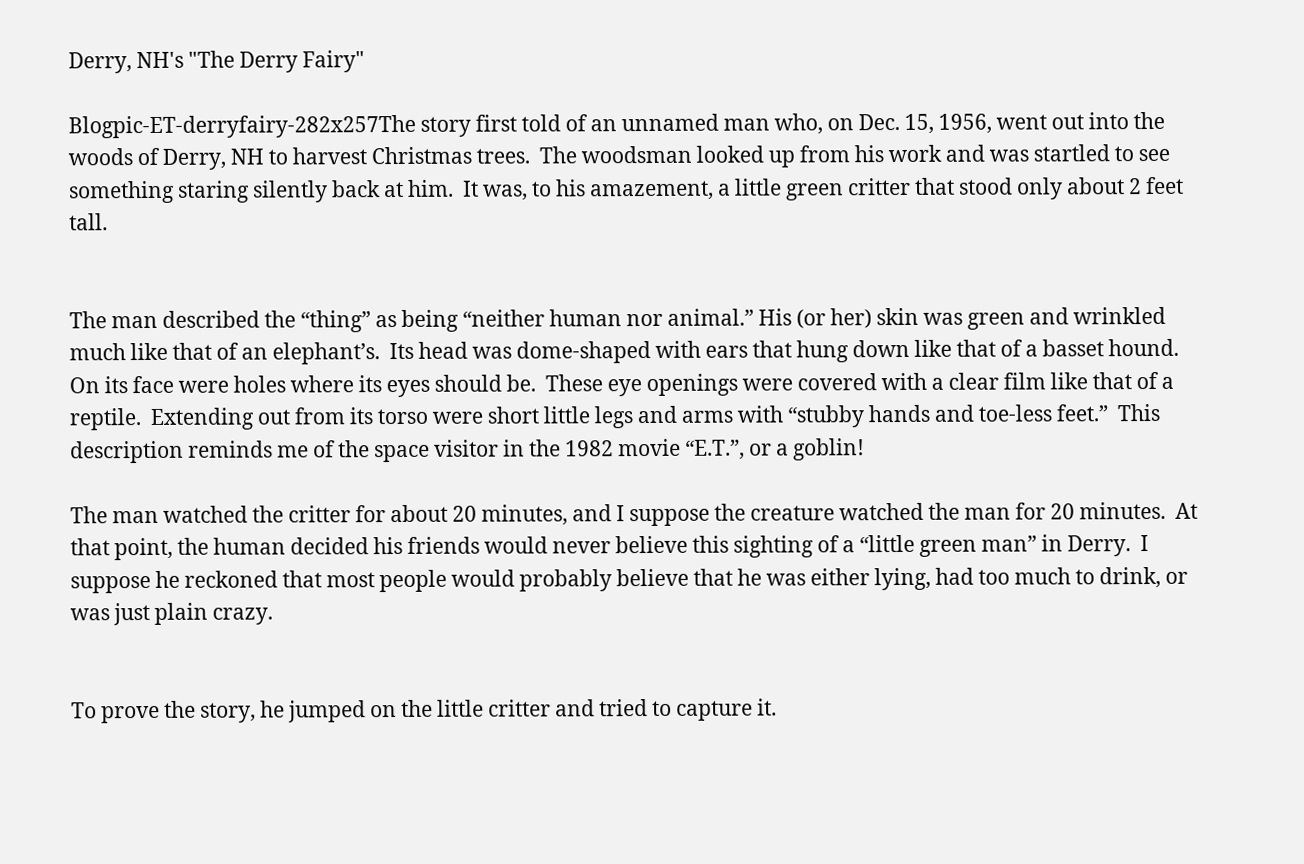Derry, NH's "The Derry Fairy"

Blogpic-ET-derryfairy-282x257The story first told of an unnamed man who, on Dec. 15, 1956, went out into the woods of Derry, NH to harvest Christmas trees.  The woodsman looked up from his work and was startled to see something staring silently back at him.  It was, to his amazement, a little green critter that stood only about 2 feet tall.


The man described the “thing” as being “neither human nor animal.” His (or her) skin was green and wrinkled much like that of an elephant’s.  Its head was dome-shaped with ears that hung down like that of a basset hound.  On its face were holes where its eyes should be.  These eye openings were covered with a clear film like that of a reptile.  Extending out from its torso were short little legs and arms with “stubby hands and toe-less feet.”  This description reminds me of the space visitor in the 1982 movie “E.T.”, or a goblin!

The man watched the critter for about 20 minutes, and I suppose the creature watched the man for 20 minutes.  At that point, the human decided his friends would never believe this sighting of a “little green man” in Derry.  I suppose he reckoned that most people would probably believe that he was either lying, had too much to drink, or was just plain crazy.


To prove the story, he jumped on the little critter and tried to capture it.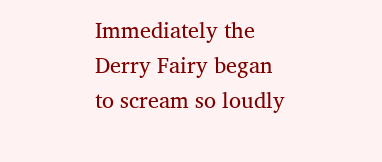Immediately the Derry Fairy began to scream so loudly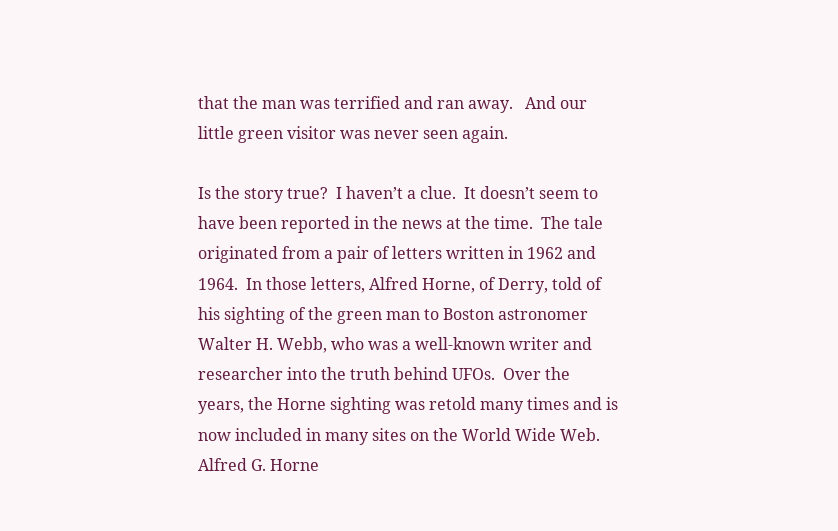that the man was terrified and ran away.   And our little green visitor was never seen again.

Is the story true?  I haven’t a clue.  It doesn’t seem to have been reported in the news at the time.  The tale originated from a pair of letters written in 1962 and 1964.  In those letters, Alfred Horne, of Derry, told of his sighting of the green man to Boston astronomer Walter H. Webb, who was a well-known writer and researcher into the truth behind UFOs.  Over the years, the Horne sighting was retold many times and is now included in many sites on the World Wide Web.  Alfred G. Horne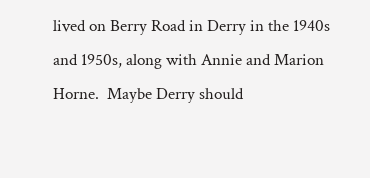lived on Berry Road in Derry in the 1940s and 1950s, along with Annie and Marion Horne.  Maybe Derry should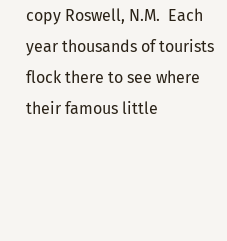copy Roswell, N.M.  Each year thousands of tourists flock there to see where their famous little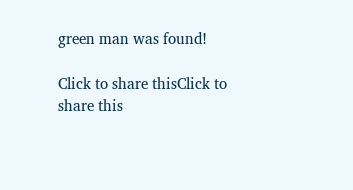green man was found!

Click to share thisClick to share this